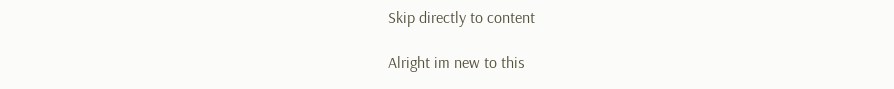Skip directly to content

Alright im new to this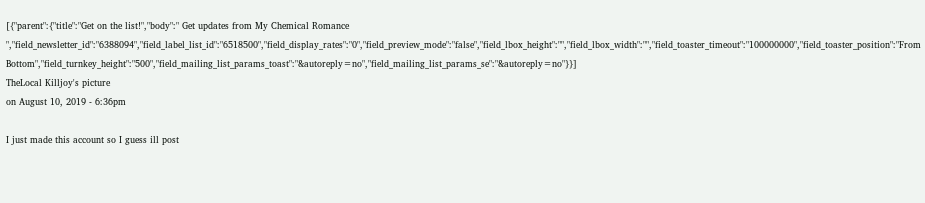[{"parent":{"title":"Get on the list!","body":" Get updates from My Chemical Romance ","field_newsletter_id":"6388094","field_label_list_id":"6518500","field_display_rates":"0","field_preview_mode":"false","field_lbox_height":"","field_lbox_width":"","field_toaster_timeout":"100000000","field_toaster_position":"From Bottom","field_turnkey_height":"500","field_mailing_list_params_toast":"&autoreply=no","field_mailing_list_params_se":"&autoreply=no"}}]
TheLocal Killjoy's picture
on August 10, 2019 - 6:36pm

I just made this account so I guess ill post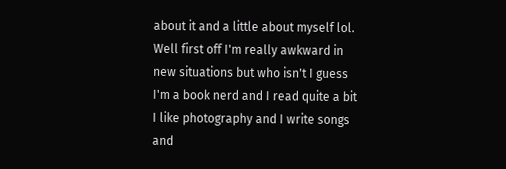about it and a little about myself lol. Well first off I'm really awkward in new situations but who isn't I guess I'm a book nerd and I read quite a bit I like photography and I write songs and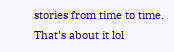stories from time to time. That's about it lol